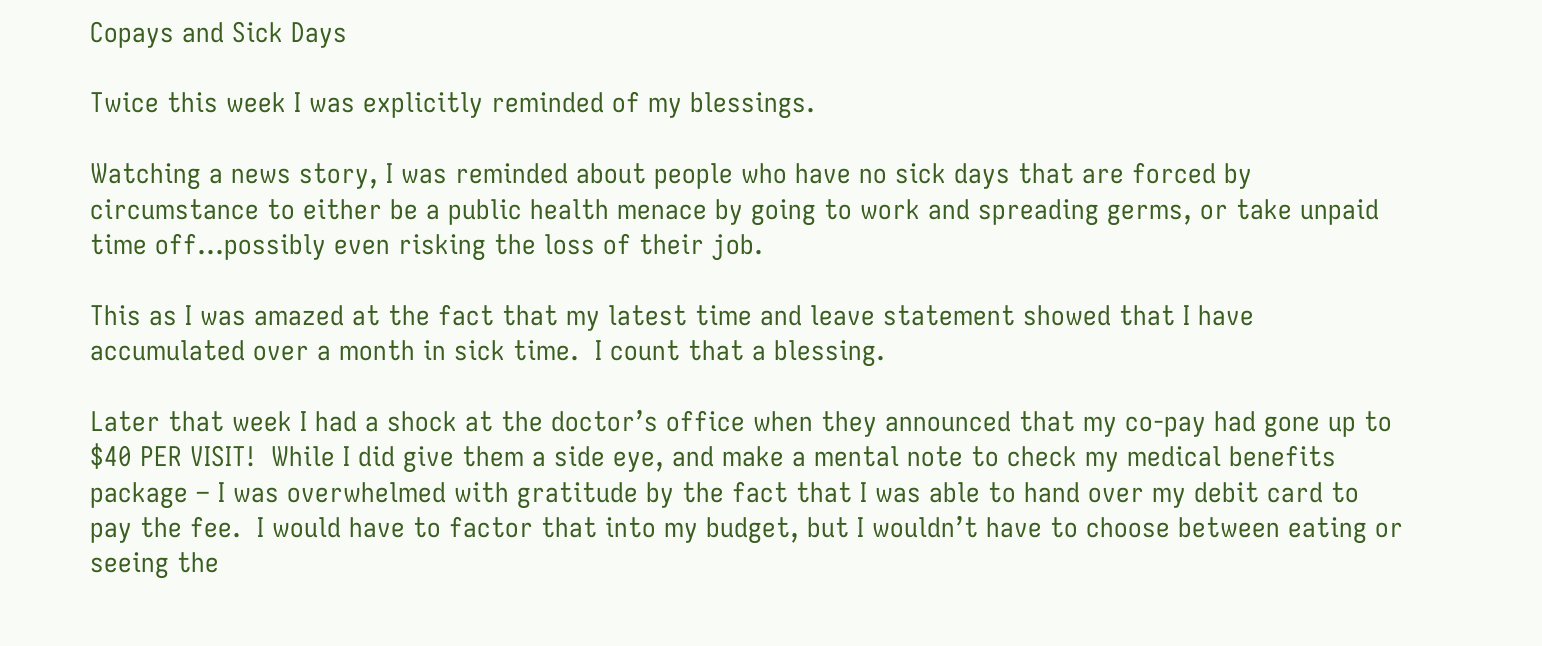Copays and Sick Days

Twice this week I was explicitly reminded of my blessings.

Watching a news story, I was reminded about people who have no sick days that are forced by circumstance to either be a public health menace by going to work and spreading germs, or take unpaid time off…possibly even risking the loss of their job.

This as I was amazed at the fact that my latest time and leave statement showed that I have accumulated over a month in sick time.  I count that a blessing.

Later that week I had a shock at the doctor’s office when they announced that my co-pay had gone up to $40 PER VISIT!  While I did give them a side eye, and make a mental note to check my medical benefits package – I was overwhelmed with gratitude by the fact that I was able to hand over my debit card to pay the fee.  I would have to factor that into my budget, but I wouldn’t have to choose between eating or seeing the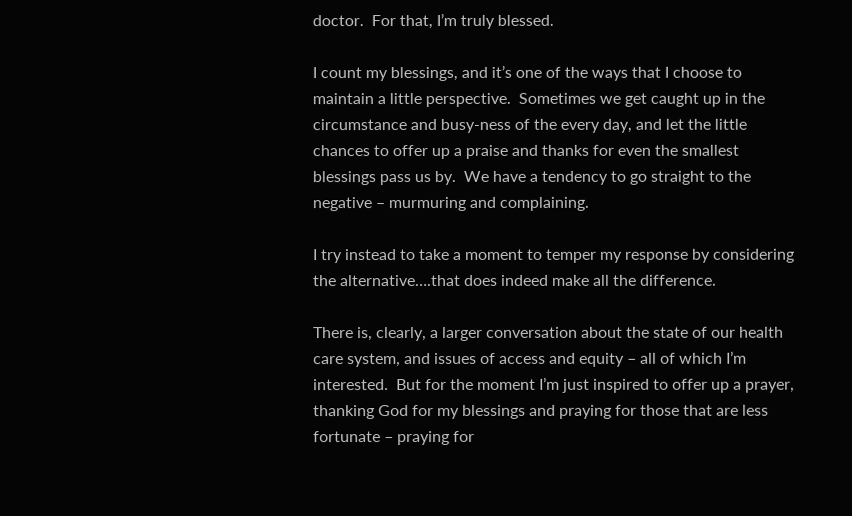doctor.  For that, I’m truly blessed.

I count my blessings, and it’s one of the ways that I choose to maintain a little perspective.  Sometimes we get caught up in the circumstance and busy-ness of the every day, and let the little chances to offer up a praise and thanks for even the smallest blessings pass us by.  We have a tendency to go straight to the negative – murmuring and complaining.

I try instead to take a moment to temper my response by considering the alternative….that does indeed make all the difference.

There is, clearly, a larger conversation about the state of our health care system, and issues of access and equity – all of which I’m interested.  But for the moment I’m just inspired to offer up a prayer, thanking God for my blessings and praying for those that are less fortunate – praying for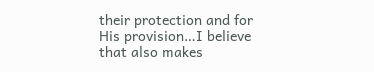their protection and for His provision…I believe that also makes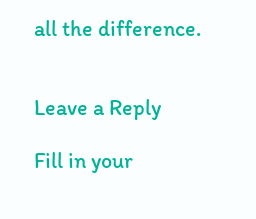all the difference.


Leave a Reply

Fill in your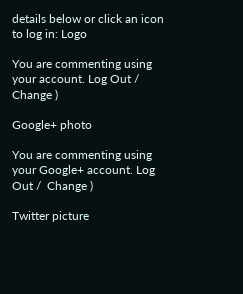details below or click an icon to log in: Logo

You are commenting using your account. Log Out /  Change )

Google+ photo

You are commenting using your Google+ account. Log Out /  Change )

Twitter picture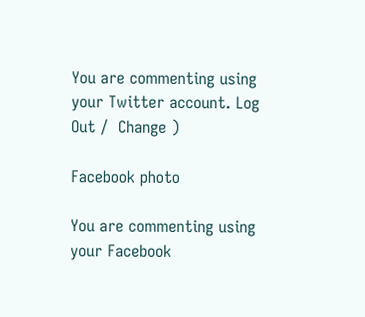You are commenting using your Twitter account. Log Out /  Change )

Facebook photo

You are commenting using your Facebook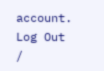account. Log Out /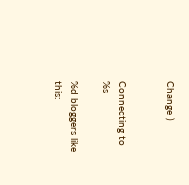Change )


Connecting to %s

%d bloggers like this: